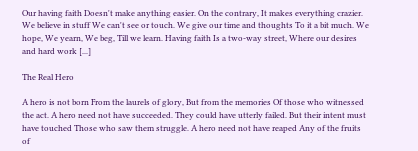Our having faith Doesn't make anything easier. On the contrary, It makes everything crazier. We believe in stuff We can't see or touch. We give our time and thoughts To it a bit much. We hope, We yearn, We beg, Till we learn. Having faith Is a two-way street, Where our desires and hard work [...]

The Real Hero

A hero is not born From the laurels of glory, But from the memories Of those who witnessed the act. A hero need not have succeeded. They could have utterly failed. But their intent must have touched Those who saw them struggle. A hero need not have reaped Any of the fruits of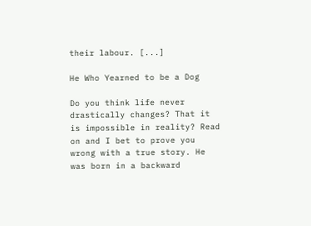their labour. [...]

He Who Yearned to be a Dog

Do you think life never drastically changes? That it is impossible in reality? Read on and I bet to prove you wrong with a true story. He was born in a backward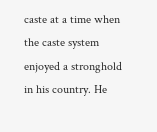caste at a time when the caste system enjoyed a stronghold in his country. He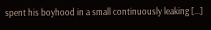spent his boyhood in a small continuously leaking [...]